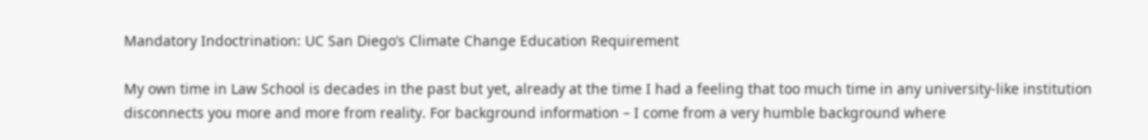Mandatory Indoctrination: UC San Diego’s Climate Change Education Requirement

My own time in Law School is decades in the past but yet, already at the time I had a feeling that too much time in any university-like institution disconnects you more and more from reality. For background information – I come from a very humble background where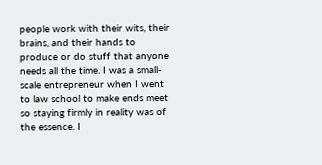people work with their wits, their brains, and their hands to produce or do stuff that anyone needs all the time. I was a small-scale entrepreneur when I went to law school to make ends meet so staying firmly in reality was of the essence. I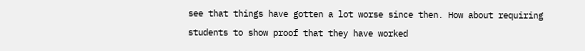see that things have gotten a lot worse since then. How about requiring students to show proof that they have worked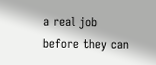a real job before they can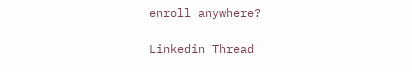enroll anywhere?

Linkedin Thread